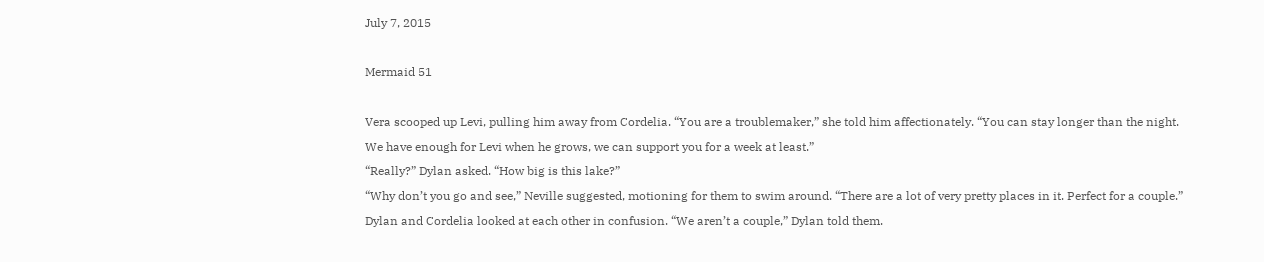July 7, 2015

Mermaid 51

Vera scooped up Levi, pulling him away from Cordelia. “You are a troublemaker,” she told him affectionately. “You can stay longer than the night. We have enough for Levi when he grows, we can support you for a week at least.”
“Really?” Dylan asked. “How big is this lake?”
“Why don’t you go and see,” Neville suggested, motioning for them to swim around. “There are a lot of very pretty places in it. Perfect for a couple.”
Dylan and Cordelia looked at each other in confusion. “We aren’t a couple,” Dylan told them.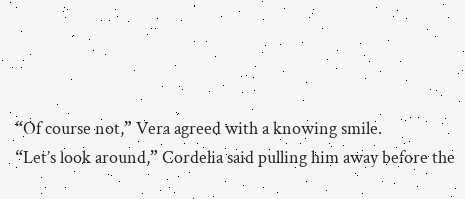“Of course not,” Vera agreed with a knowing smile.
“Let’s look around,” Cordelia said pulling him away before the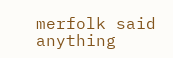merfolk said anything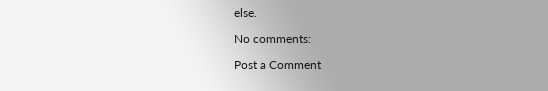else.

No comments:

Post a Comment